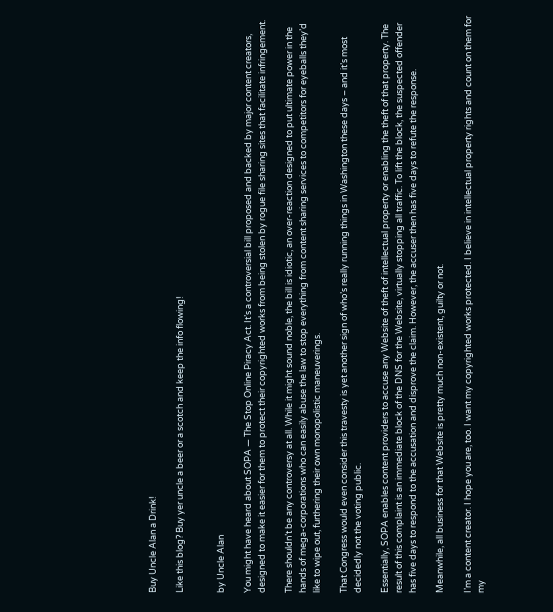Buy Uncle Alan a Drink!

Like this blog? Buy yer uncle a beer or a scotch and keep the info flowing!


by Uncle Alan

You might have heard about SOPA — The Stop Online Piracy Act. It’s a controversial bill proposed and backed by major content creators, designed to make it easier for them to protect their copyrighted works from being stolen by rogue file sharing sites that facilitate infringement.

There shouldn’t be any controversy at all. While it might sound noble, the bill is idiotic, an over-reaction designed to put ultimate power in the hands of mega-corporations who can easily abuse the law to stop everything from content sharing services to competitors for eyeballs they’d like to wipe out, furthering their own monopolistic maneuverings.

That Congress would even consider this travesty is yet another sign of who’s really running things in Washington these days – and it’s most decidedly not the voting public.

Essentially, SOPA enables content providers to accuse any Website of theft of intellectual property or enabling the theft of that property. The result of this complaint is an immediate block of the DNS for the Website, virtually stopping all traffic. To lift the block, the suspected offender has five days to respond to the accusation and disprove the claim. However, the accuser then has five days to refute the response.

Meanwhile, all business for that Website is pretty much non-existent, guilty or not.

I’m a content creator. I hope you are, too. I want my copyrighted works protected. I believe in intellectual property rights and count on them for my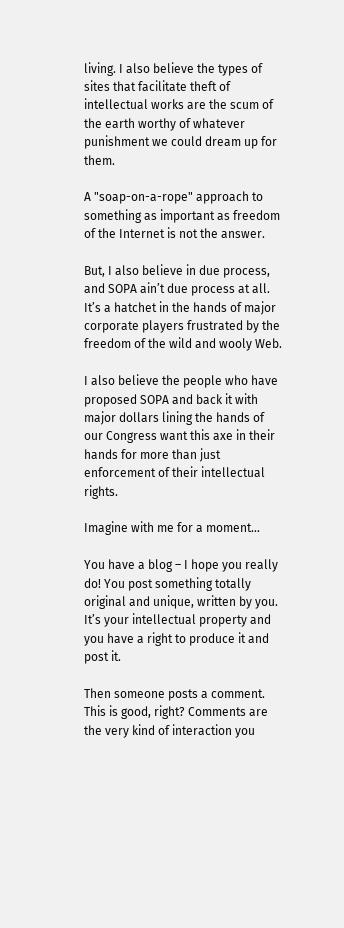living. I also believe the types of sites that facilitate theft of intellectual works are the scum of the earth worthy of whatever punishment we could dream up for them.

A "soap-on-a-rope" approach to something as important as freedom of the Internet is not the answer.

But, I also believe in due process, and SOPA ain’t due process at all. It’s a hatchet in the hands of major corporate players frustrated by the freedom of the wild and wooly Web.

I also believe the people who have proposed SOPA and back it with major dollars lining the hands of our Congress want this axe in their hands for more than just enforcement of their intellectual rights.

Imagine with me for a moment…

You have a blog – I hope you really do! You post something totally original and unique, written by you. It’s your intellectual property and you have a right to produce it and post it.

Then someone posts a comment. This is good, right? Comments are the very kind of interaction you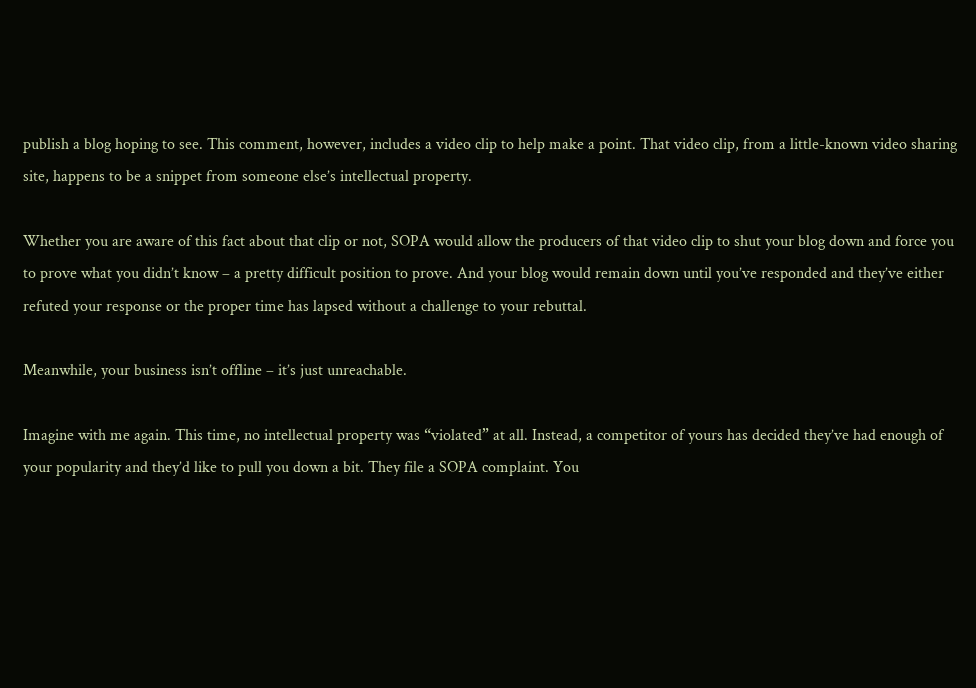publish a blog hoping to see. This comment, however, includes a video clip to help make a point. That video clip, from a little-known video sharing site, happens to be a snippet from someone else’s intellectual property.

Whether you are aware of this fact about that clip or not, SOPA would allow the producers of that video clip to shut your blog down and force you to prove what you didn’t know – a pretty difficult position to prove. And your blog would remain down until you’ve responded and they’ve either refuted your response or the proper time has lapsed without a challenge to your rebuttal.

Meanwhile, your business isn’t offline – it’s just unreachable.

Imagine with me again. This time, no intellectual property was “violated” at all. Instead, a competitor of yours has decided they’ve had enough of your popularity and they’d like to pull you down a bit. They file a SOPA complaint. You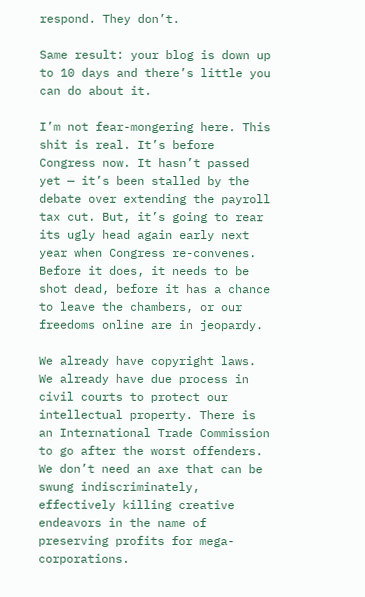respond. They don’t.

Same result: your blog is down up to 10 days and there’s little you can do about it.

I’m not fear-mongering here. This shit is real. It’s before Congress now. It hasn’t passed yet — it’s been stalled by the debate over extending the payroll tax cut. But, it’s going to rear its ugly head again early next year when Congress re-convenes. Before it does, it needs to be shot dead, before it has a chance to leave the chambers, or our freedoms online are in jeopardy.

We already have copyright laws. We already have due process in civil courts to protect our intellectual property. There is an International Trade Commission to go after the worst offenders. We don’t need an axe that can be swung indiscriminately, effectively killing creative endeavors in the name of preserving profits for mega-corporations.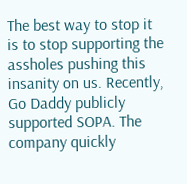The best way to stop it is to stop supporting the assholes pushing this insanity on us. Recently, Go Daddy publicly supported SOPA. The company quickly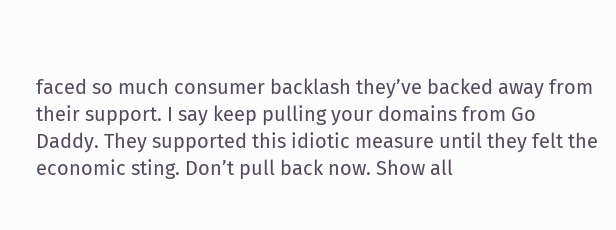faced so much consumer backlash they’ve backed away from their support. I say keep pulling your domains from Go Daddy. They supported this idiotic measure until they felt the economic sting. Don’t pull back now. Show all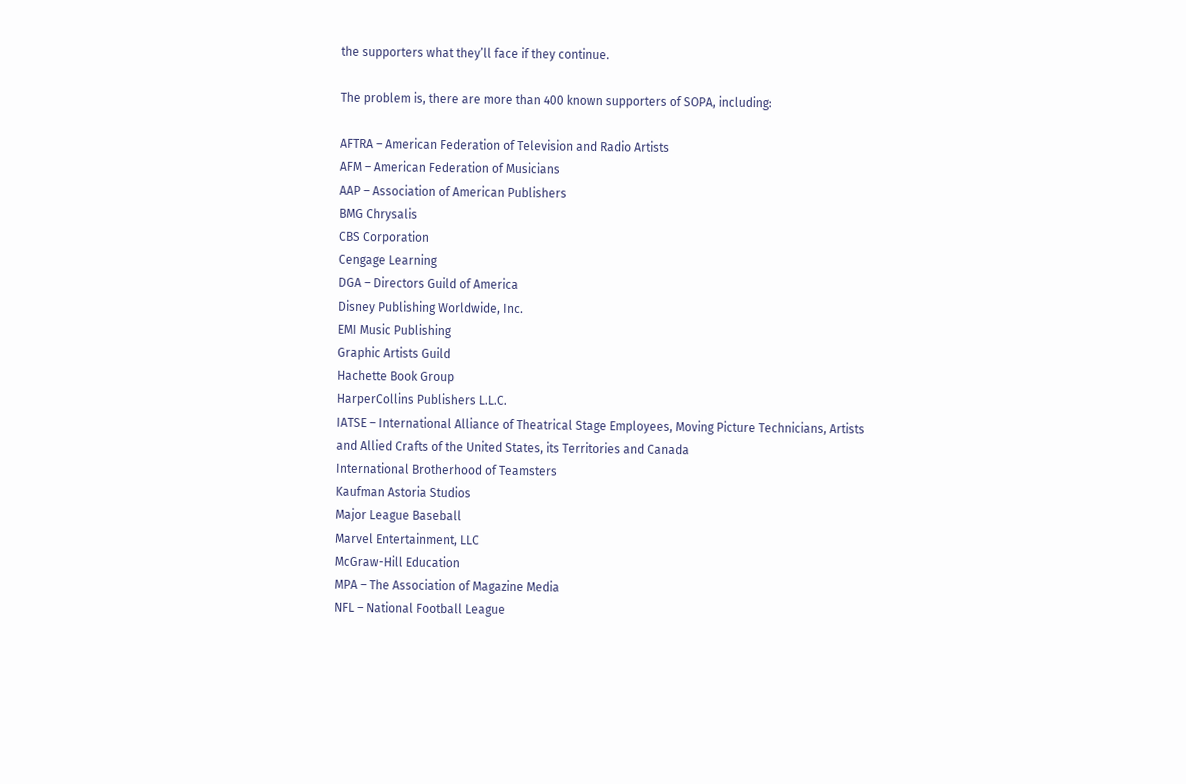the supporters what they’ll face if they continue.

The problem is, there are more than 400 known supporters of SOPA, including:

AFTRA – American Federation of Television and Radio Artists
AFM – American Federation of Musicians
AAP – Association of American Publishers
BMG Chrysalis
CBS Corporation
Cengage Learning
DGA – Directors Guild of America
Disney Publishing Worldwide, Inc.
EMI Music Publishing
Graphic Artists Guild
Hachette Book Group
HarperCollins Publishers L.L.C.
IATSE – International Alliance of Theatrical Stage Employees, Moving Picture Technicians, Artists and Allied Crafts of the United States, its Territories and Canada
International Brotherhood of Teamsters
Kaufman Astoria Studios
Major League Baseball
Marvel Entertainment, LLC
McGraw-Hill Education
MPA – The Association of Magazine Media
NFL – National Football League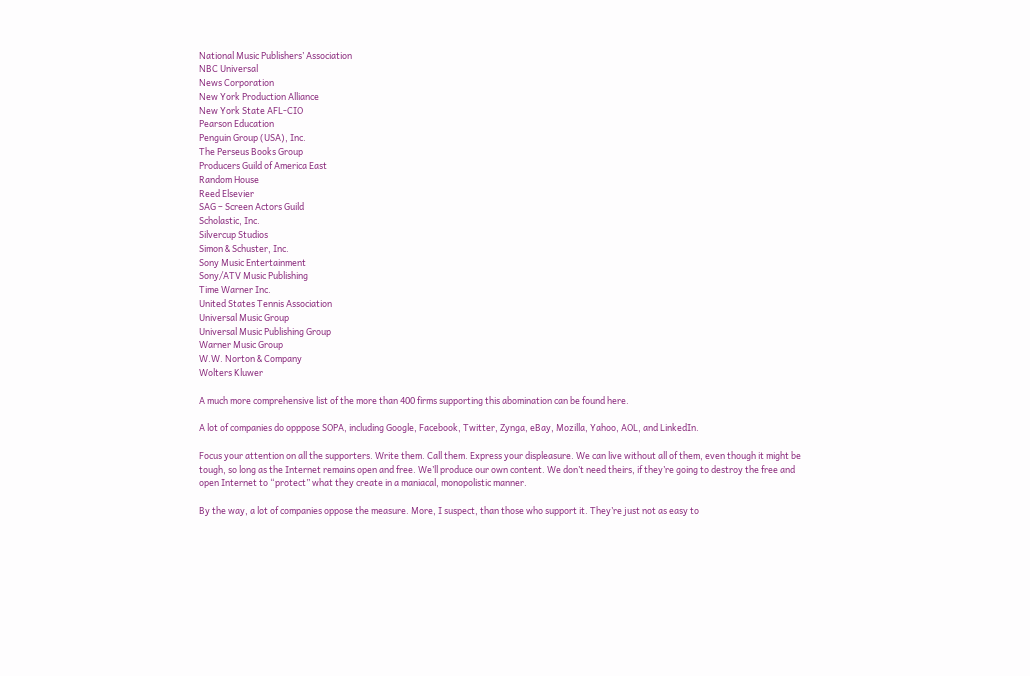National Music Publishers’ Association
NBC Universal
News Corporation
New York Production Alliance
New York State AFL-CIO
Pearson Education
Penguin Group (USA), Inc.
The Perseus Books Group
Producers Guild of America East
Random House
Reed Elsevier
SAG – Screen Actors Guild
Scholastic, Inc.
Silvercup Studios
Simon & Schuster, Inc.
Sony Music Entertainment
Sony/ATV Music Publishing
Time Warner Inc.
United States Tennis Association
Universal Music Group
Universal Music Publishing Group
Warner Music Group
W.W. Norton & Company
Wolters Kluwer

A much more comprehensive list of the more than 400 firms supporting this abomination can be found here.

A lot of companies do opppose SOPA, including Google, Facebook, Twitter, Zynga, eBay, Mozilla, Yahoo, AOL, and LinkedIn.

Focus your attention on all the supporters. Write them. Call them. Express your displeasure. We can live without all of them, even though it might be tough, so long as the Internet remains open and free. We’ll produce our own content. We don’t need theirs, if they’re going to destroy the free and open Internet to “protect” what they create in a maniacal, monopolistic manner.

By the way, a lot of companies oppose the measure. More, I suspect, than those who support it. They’re just not as easy to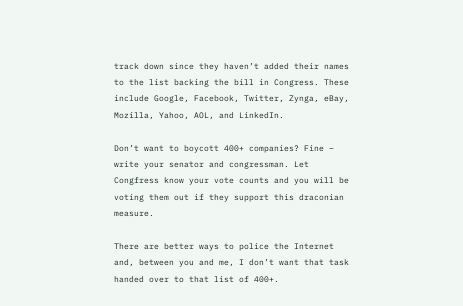track down since they haven’t added their names to the list backing the bill in Congress. These include Google, Facebook, Twitter, Zynga, eBay, Mozilla, Yahoo, AOL, and LinkedIn.

Don’t want to boycott 400+ companies? Fine – write your senator and congressman. Let Congfress know your vote counts and you will be voting them out if they support this draconian measure.

There are better ways to police the Internet and, between you and me, I don’t want that task handed over to that list of 400+.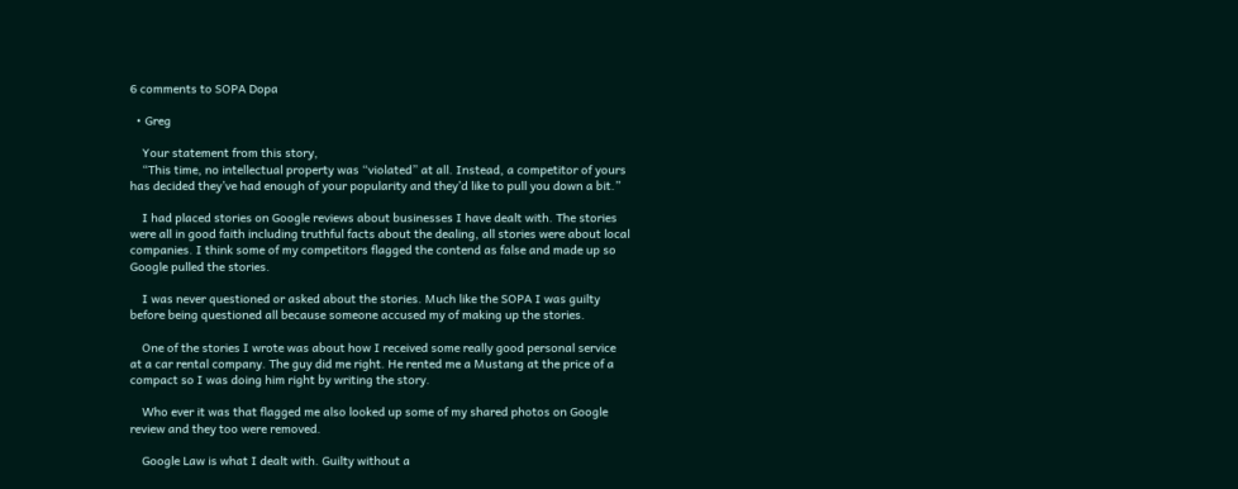6 comments to SOPA Dopa

  • Greg

    Your statement from this story,
    “This time, no intellectual property was “violated” at all. Instead, a competitor of yours has decided they’ve had enough of your popularity and they’d like to pull you down a bit.”

    I had placed stories on Google reviews about businesses I have dealt with. The stories were all in good faith including truthful facts about the dealing, all stories were about local companies. I think some of my competitors flagged the contend as false and made up so Google pulled the stories.

    I was never questioned or asked about the stories. Much like the SOPA I was guilty before being questioned all because someone accused my of making up the stories.

    One of the stories I wrote was about how I received some really good personal service at a car rental company. The guy did me right. He rented me a Mustang at the price of a compact so I was doing him right by writing the story.

    Who ever it was that flagged me also looked up some of my shared photos on Google review and they too were removed.

    Google Law is what I dealt with. Guilty without a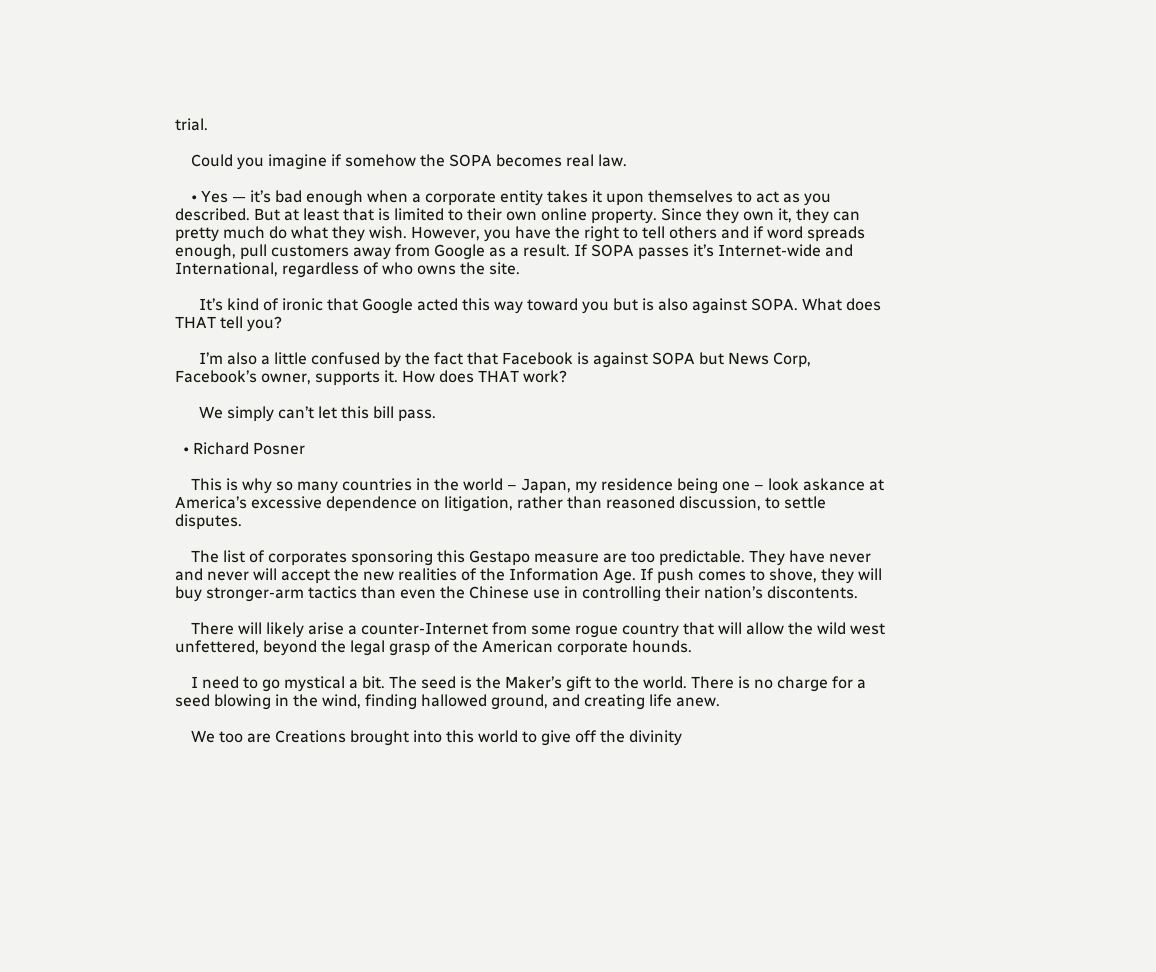trial.

    Could you imagine if somehow the SOPA becomes real law.

    • Yes — it’s bad enough when a corporate entity takes it upon themselves to act as you described. But at least that is limited to their own online property. Since they own it, they can pretty much do what they wish. However, you have the right to tell others and if word spreads enough, pull customers away from Google as a result. If SOPA passes it’s Internet-wide and International, regardless of who owns the site.

      It’s kind of ironic that Google acted this way toward you but is also against SOPA. What does THAT tell you?

      I’m also a little confused by the fact that Facebook is against SOPA but News Corp, Facebook’s owner, supports it. How does THAT work?

      We simply can’t let this bill pass.

  • Richard Posner

    This is why so many countries in the world – Japan, my residence being one – look askance at America’s excessive dependence on litigation, rather than reasoned discussion, to settle disputes.

    The list of corporates sponsoring this Gestapo measure are too predictable. They have never and never will accept the new realities of the Information Age. If push comes to shove, they will buy stronger-arm tactics than even the Chinese use in controlling their nation’s discontents.

    There will likely arise a counter-Internet from some rogue country that will allow the wild west unfettered, beyond the legal grasp of the American corporate hounds.

    I need to go mystical a bit. The seed is the Maker’s gift to the world. There is no charge for a seed blowing in the wind, finding hallowed ground, and creating life anew.

    We too are Creations brought into this world to give off the divinity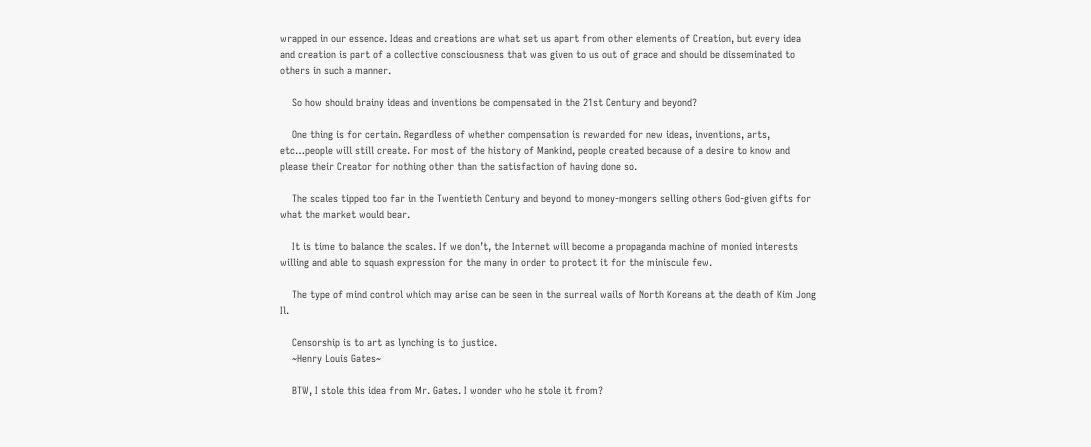wrapped in our essence. Ideas and creations are what set us apart from other elements of Creation, but every idea and creation is part of a collective consciousness that was given to us out of grace and should be disseminated to others in such a manner.

    So how should brainy ideas and inventions be compensated in the 21st Century and beyond?

    One thing is for certain. Regardless of whether compensation is rewarded for new ideas, inventions, arts, etc…people will still create. For most of the history of Mankind, people created because of a desire to know and please their Creator for nothing other than the satisfaction of having done so.

    The scales tipped too far in the Twentieth Century and beyond to money-mongers selling others God-given gifts for what the market would bear.

    It is time to balance the scales. If we don’t, the Internet will become a propaganda machine of monied interests willing and able to squash expression for the many in order to protect it for the miniscule few.

    The type of mind control which may arise can be seen in the surreal wails of North Koreans at the death of Kim Jong Il.

    Censorship is to art as lynching is to justice.
    ~Henry Louis Gates~

    BTW, I stole this idea from Mr. Gates. I wonder who he stole it from?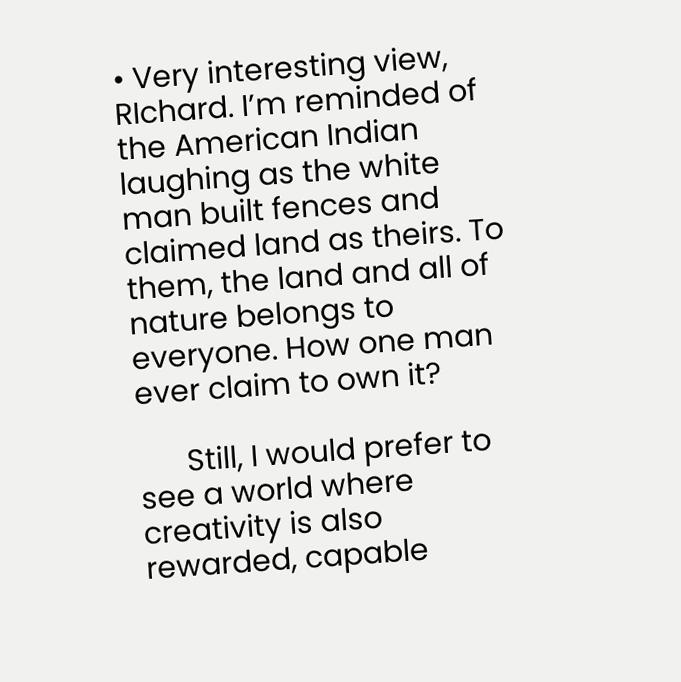• Very interesting view, RIchard. I’m reminded of the American Indian laughing as the white man built fences and claimed land as theirs. To them, the land and all of nature belongs to everyone. How one man ever claim to own it?

      Still, I would prefer to see a world where creativity is also rewarded, capable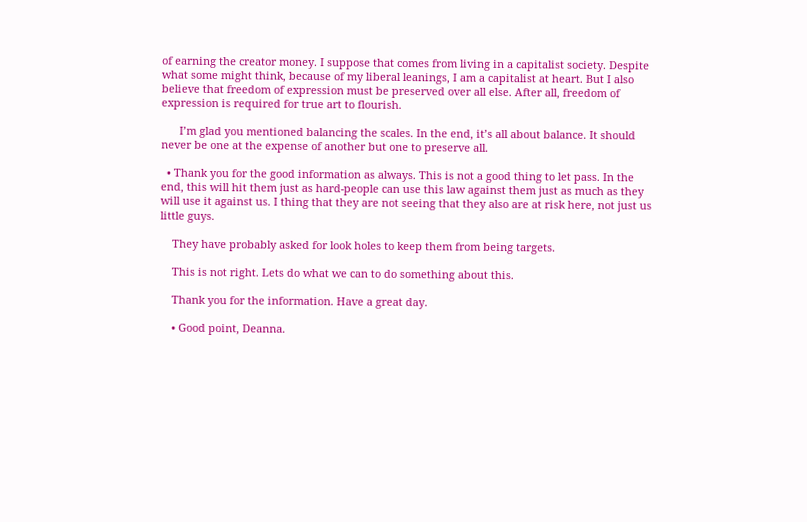of earning the creator money. I suppose that comes from living in a capitalist society. Despite what some might think, because of my liberal leanings, I am a capitalist at heart. But I also believe that freedom of expression must be preserved over all else. After all, freedom of expression is required for true art to flourish.

      I’m glad you mentioned balancing the scales. In the end, it’s all about balance. It should never be one at the expense of another but one to preserve all.

  • Thank you for the good information as always. This is not a good thing to let pass. In the end, this will hit them just as hard-people can use this law against them just as much as they will use it against us. I thing that they are not seeing that they also are at risk here, not just us little guys.

    They have probably asked for look holes to keep them from being targets.

    This is not right. Lets do what we can to do something about this.

    Thank you for the information. Have a great day.

    • Good point, Deanna.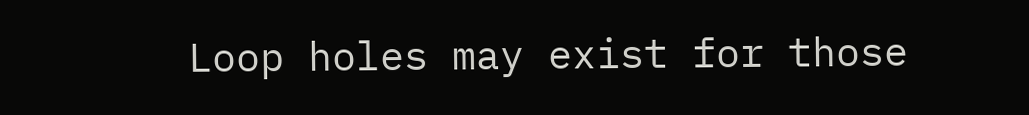Loop holes may exist for those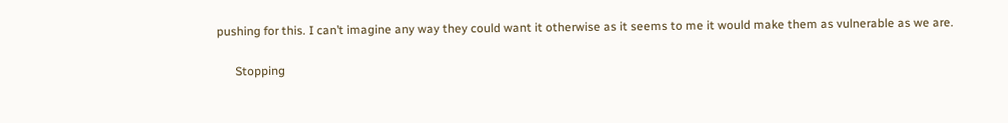pushing for this. I can’t imagine any way they could want it otherwise as it seems to me it would make them as vulnerable as we are.

      Stopping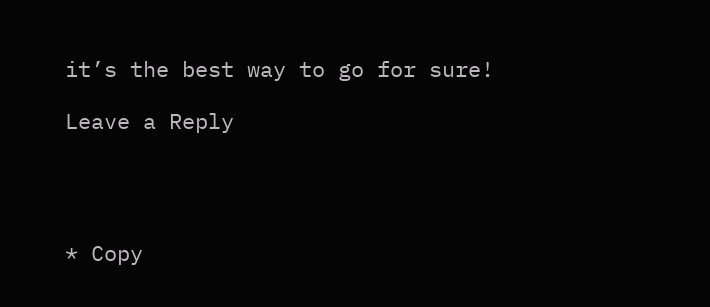it’s the best way to go for sure!

Leave a Reply




* Copy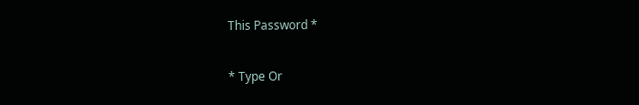This Password *

* Type Or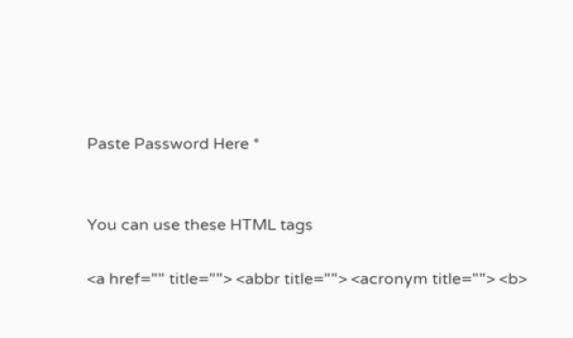Paste Password Here *


You can use these HTML tags

<a href="" title=""> <abbr title=""> <acronym title=""> <b>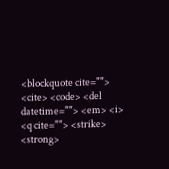<blockquote cite=""> <cite> <code> <del datetime=""> <em> <i> <q cite=""> <strike> <strong>